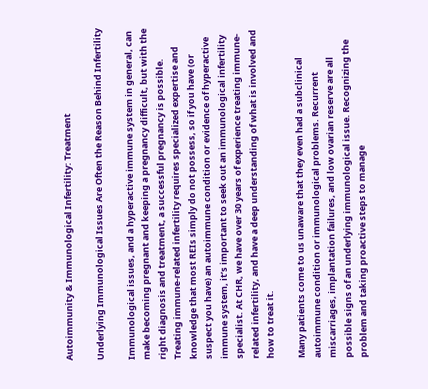Autoimmunity & Immunological Infertility: Treatment

Underlying Immunological Issues Are Often the Reason Behind Infertility

Immunological issues, and a hyperactive immune system in general, can make becoming pregnant and keeping a pregnancy difficult, but with the right diagnosis and treatment, a successful pregnancy is possible. Treating immune-related infertility requires specialized expertise and knowledge that most REIs simply do not possess, so if you have (or suspect you have) an autoimmune condition or evidence of hyperactive immune system, it’s important to seek out an immunological infertility specialist. At CHR, we have over 30 years of experience treating immune-related infertility, and have a deep understanding of what is involved and how to treat it.

Many patients come to us unaware that they even had a subclinical autoimmune condition or immunological problems. Recurrent miscarriages, implantation failures, and low ovarian reserve are all possible signs of an underlying immunological issue. Recognizing the problem and taking proactive steps to manage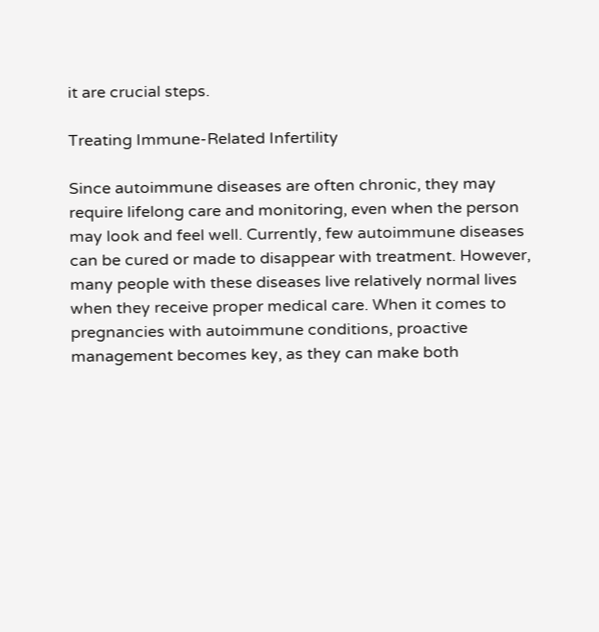it are crucial steps.

Treating Immune-Related Infertility

Since autoimmune diseases are often chronic, they may require lifelong care and monitoring, even when the person may look and feel well. Currently, few autoimmune diseases can be cured or made to disappear with treatment. However, many people with these diseases live relatively normal lives when they receive proper medical care. When it comes to pregnancies with autoimmune conditions, proactive management becomes key, as they can make both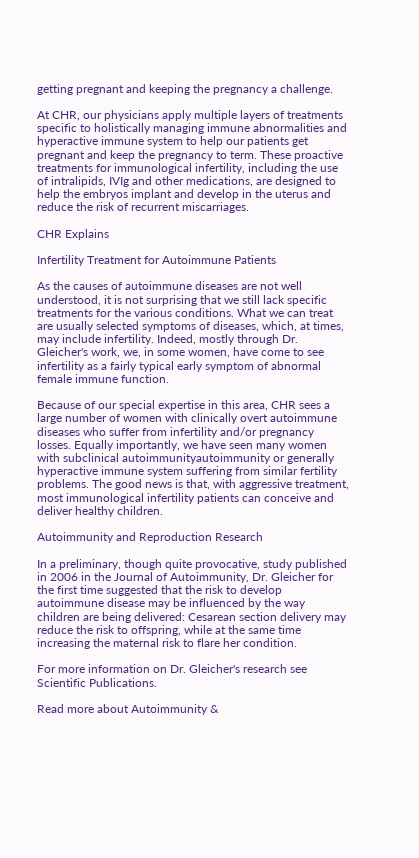getting pregnant and keeping the pregnancy a challenge.

At CHR, our physicians apply multiple layers of treatments specific to holistically managing immune abnormalities and hyperactive immune system to help our patients get pregnant and keep the pregnancy to term. These proactive treatments for immunological infertility, including the use of intralipids, IVIg and other medications, are designed to help the embryos implant and develop in the uterus and reduce the risk of recurrent miscarriages.

CHR Explains

Infertility Treatment for Autoimmune Patients

As the causes of autoimmune diseases are not well understood, it is not surprising that we still lack specific treatments for the various conditions. What we can treat are usually selected symptoms of diseases, which, at times, may include infertility. Indeed, mostly through Dr. Gleicher's work, we, in some women, have come to see infertility as a fairly typical early symptom of abnormal female immune function.

Because of our special expertise in this area, CHR sees a large number of women with clinically overt autoimmune diseases who suffer from infertility and/or pregnancy losses. Equally importantly, we have seen many women with subclinical autoimmunityautoimmunity or generally hyperactive immune system suffering from similar fertility problems. The good news is that, with aggressive treatment, most immunological infertility patients can conceive and deliver healthy children.

Autoimmunity and Reproduction Research

In a preliminary, though quite provocative, study published in 2006 in the Journal of Autoimmunity, Dr. Gleicher for the first time suggested that the risk to develop autoimmune disease may be influenced by the way children are being delivered: Cesarean section delivery may reduce the risk to offspring, while at the same time increasing the maternal risk to flare her condition.

For more information on Dr. Gleicher's research see Scientific Publications.

Read more about Autoimmunity &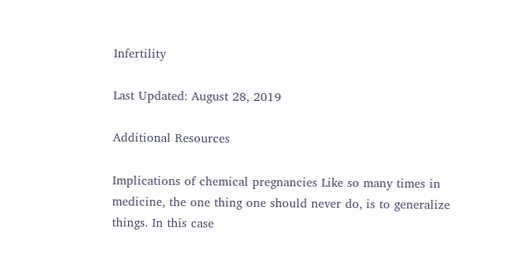Infertility

Last Updated: August 28, 2019

Additional Resources

Implications of chemical pregnancies Like so many times in medicine, the one thing one should never do, is to generalize things. In this case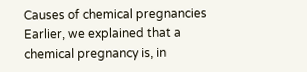Causes of chemical pregnancies Earlier, we explained that a chemical pregnancy is, in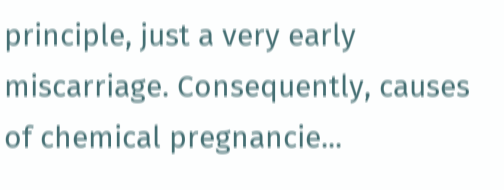principle, just a very early miscarriage. Consequently, causes of chemical pregnancie...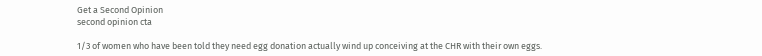Get a Second Opinion
second opinion cta

1/3 of women who have been told they need egg donation actually wind up conceiving at the CHR with their own eggs.